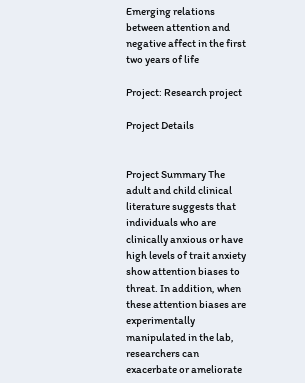Emerging relations between attention and negative affect in the first two years of life

Project: Research project

Project Details


Project Summary The adult and child clinical literature suggests that individuals who are clinically anxious or have high levels of trait anxiety show attention biases to threat. In addition, when these attention biases are experimentally manipulated in the lab, researchers can exacerbate or ameliorate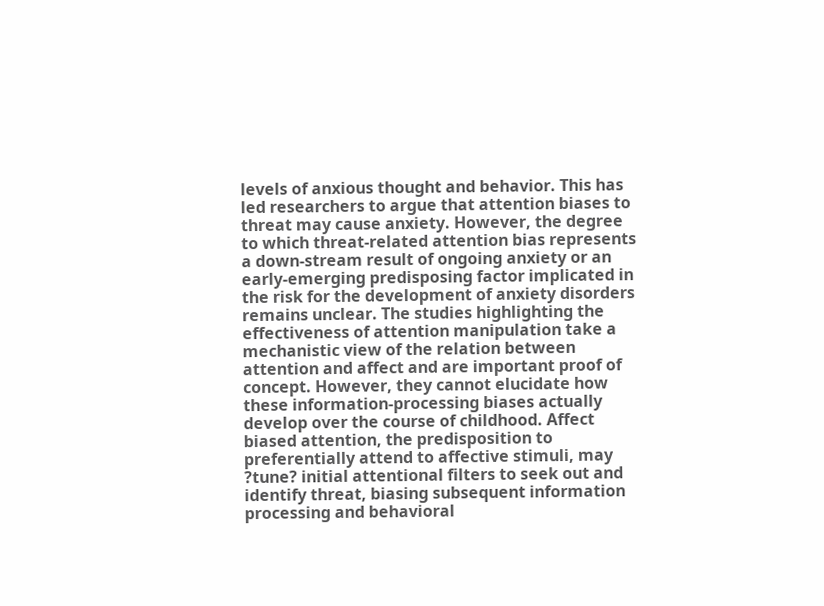levels of anxious thought and behavior. This has led researchers to argue that attention biases to threat may cause anxiety. However, the degree to which threat-related attention bias represents a down-stream result of ongoing anxiety or an early-emerging predisposing factor implicated in the risk for the development of anxiety disorders remains unclear. The studies highlighting the effectiveness of attention manipulation take a mechanistic view of the relation between attention and affect and are important proof of concept. However, they cannot elucidate how these information-processing biases actually develop over the course of childhood. Affect biased attention, the predisposition to preferentially attend to affective stimuli, may ?tune? initial attentional filters to seek out and identify threat, biasing subsequent information processing and behavioral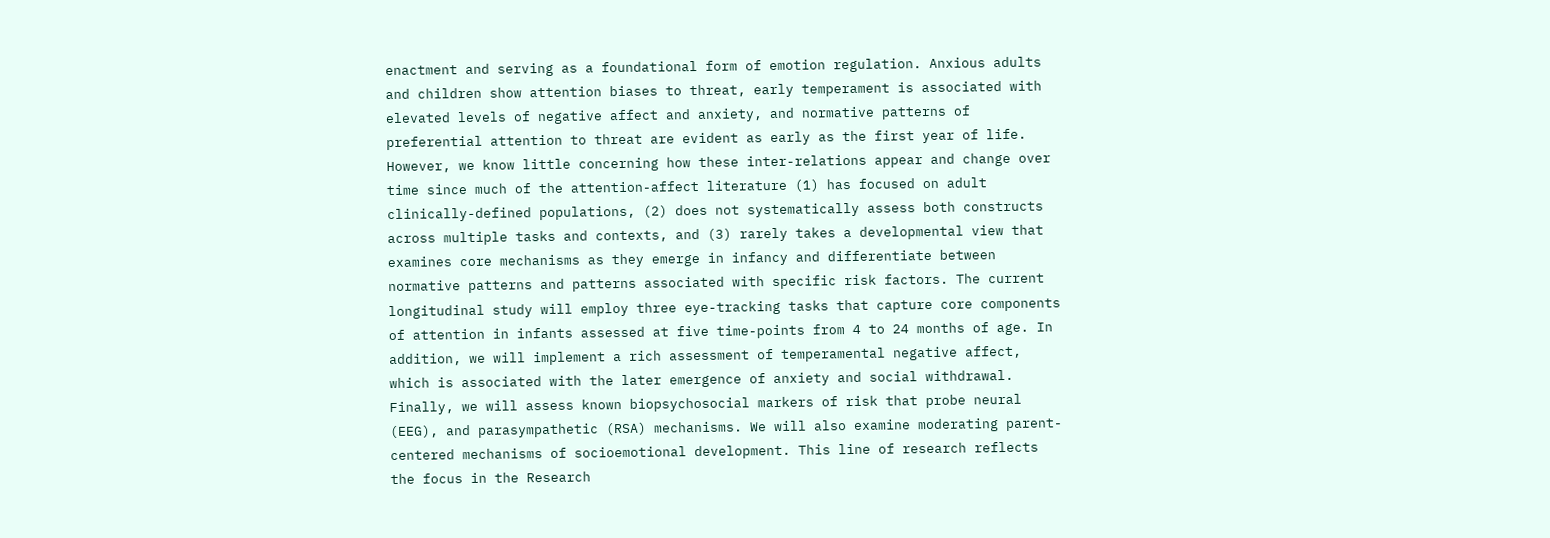enactment and serving as a foundational form of emotion regulation. Anxious adults and children show attention biases to threat, early temperament is associated with elevated levels of negative affect and anxiety, and normative patterns of preferential attention to threat are evident as early as the first year of life. However, we know little concerning how these inter-relations appear and change over time since much of the attention-affect literature (1) has focused on adult clinically-defined populations, (2) does not systematically assess both constructs across multiple tasks and contexts, and (3) rarely takes a developmental view that examines core mechanisms as they emerge in infancy and differentiate between normative patterns and patterns associated with specific risk factors. The current longitudinal study will employ three eye-tracking tasks that capture core components of attention in infants assessed at five time-points from 4 to 24 months of age. In addition, we will implement a rich assessment of temperamental negative affect, which is associated with the later emergence of anxiety and social withdrawal. Finally, we will assess known biopsychosocial markers of risk that probe neural (EEG), and parasympathetic (RSA) mechanisms. We will also examine moderating parent-centered mechanisms of socioemotional development. This line of research reflects the focus in the Research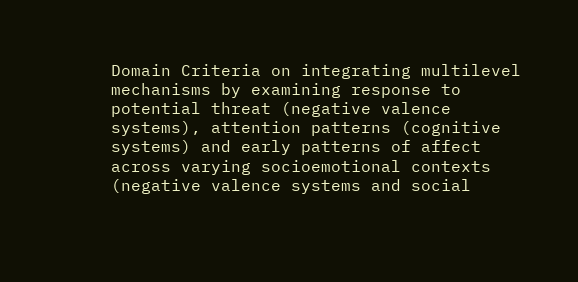Domain Criteria on integrating multilevel mechanisms by examining response to potential threat (negative valence systems), attention patterns (cognitive systems) and early patterns of affect across varying socioemotional contexts (negative valence systems and social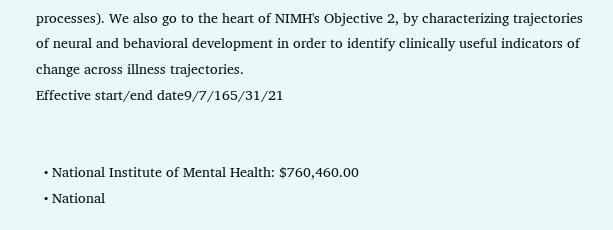processes). We also go to the heart of NIMH's Objective 2, by characterizing trajectories of neural and behavioral development in order to identify clinically useful indicators of change across illness trajectories.
Effective start/end date9/7/165/31/21


  • National Institute of Mental Health: $760,460.00
  • National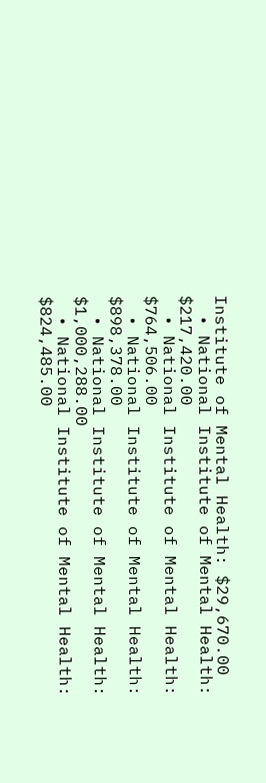Institute of Mental Health: $29,670.00
  • National Institute of Mental Health: $217,420.00
  • National Institute of Mental Health: $764,506.00
  • National Institute of Mental Health: $898,378.00
  • National Institute of Mental Health: $1,000,288.00
  • National Institute of Mental Health: $824,485.00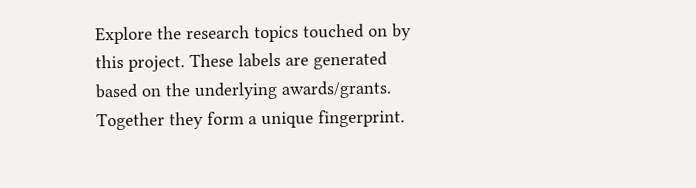Explore the research topics touched on by this project. These labels are generated based on the underlying awards/grants. Together they form a unique fingerprint.